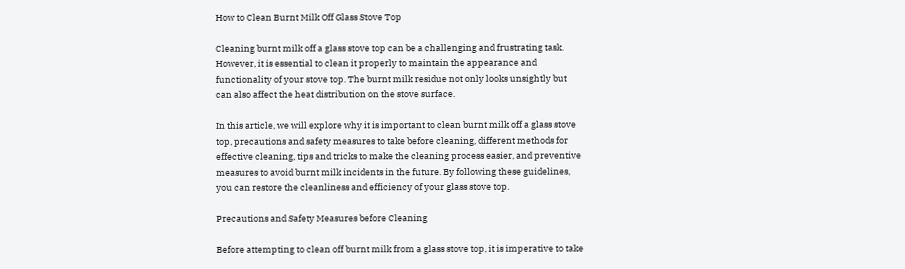How to Clean Burnt Milk Off Glass Stove Top

Cleaning burnt milk off a glass stove top can be a challenging and frustrating task. However, it is essential to clean it properly to maintain the appearance and functionality of your stove top. The burnt milk residue not only looks unsightly but can also affect the heat distribution on the stove surface.

In this article, we will explore why it is important to clean burnt milk off a glass stove top, precautions and safety measures to take before cleaning, different methods for effective cleaning, tips and tricks to make the cleaning process easier, and preventive measures to avoid burnt milk incidents in the future. By following these guidelines, you can restore the cleanliness and efficiency of your glass stove top.

Precautions and Safety Measures before Cleaning

Before attempting to clean off burnt milk from a glass stove top, it is imperative to take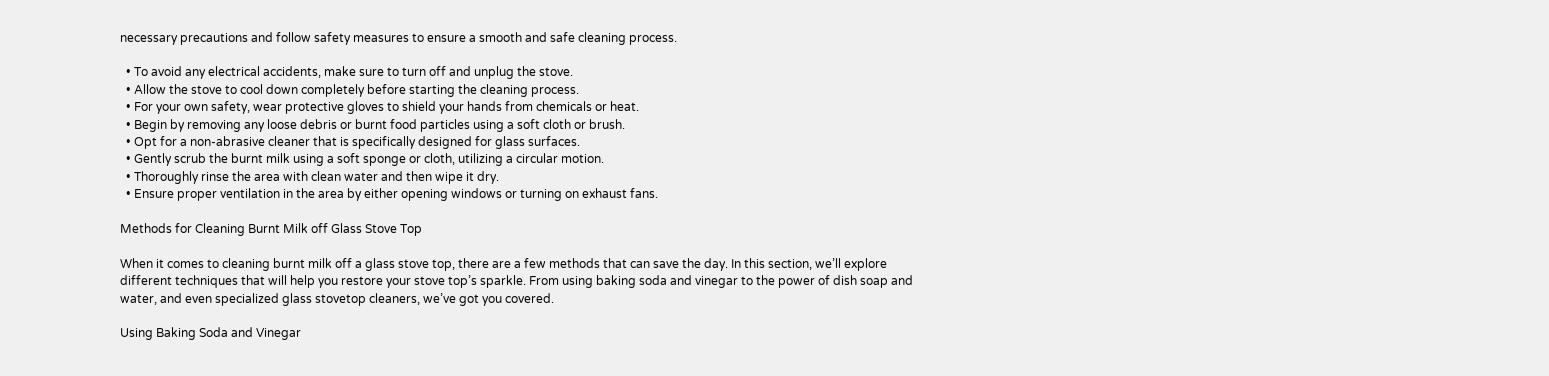necessary precautions and follow safety measures to ensure a smooth and safe cleaning process.

  • To avoid any electrical accidents, make sure to turn off and unplug the stove.
  • Allow the stove to cool down completely before starting the cleaning process.
  • For your own safety, wear protective gloves to shield your hands from chemicals or heat.
  • Begin by removing any loose debris or burnt food particles using a soft cloth or brush.
  • Opt for a non-abrasive cleaner that is specifically designed for glass surfaces.
  • Gently scrub the burnt milk using a soft sponge or cloth, utilizing a circular motion.
  • Thoroughly rinse the area with clean water and then wipe it dry.
  • Ensure proper ventilation in the area by either opening windows or turning on exhaust fans.

Methods for Cleaning Burnt Milk off Glass Stove Top

When it comes to cleaning burnt milk off a glass stove top, there are a few methods that can save the day. In this section, we’ll explore different techniques that will help you restore your stove top’s sparkle. From using baking soda and vinegar to the power of dish soap and water, and even specialized glass stovetop cleaners, we’ve got you covered.

Using Baking Soda and Vinegar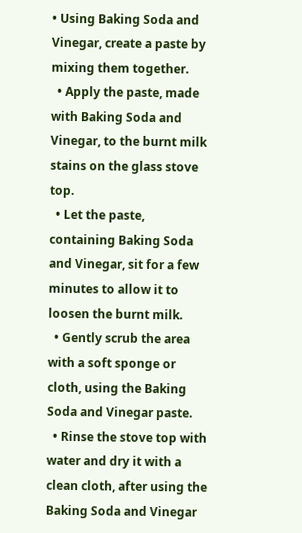• Using Baking Soda and Vinegar, create a paste by mixing them together.
  • Apply the paste, made with Baking Soda and Vinegar, to the burnt milk stains on the glass stove top.
  • Let the paste, containing Baking Soda and Vinegar, sit for a few minutes to allow it to loosen the burnt milk.
  • Gently scrub the area with a soft sponge or cloth, using the Baking Soda and Vinegar paste.
  • Rinse the stove top with water and dry it with a clean cloth, after using the Baking Soda and Vinegar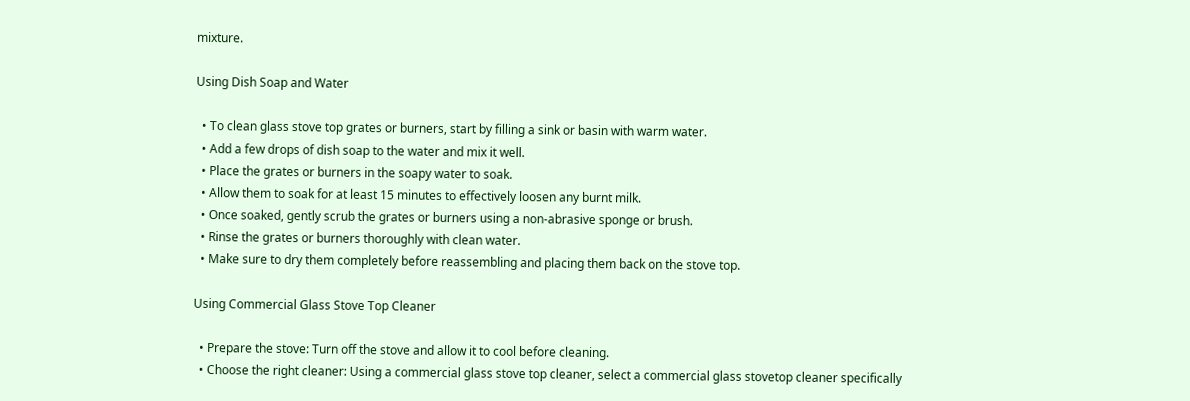mixture.

Using Dish Soap and Water

  • To clean glass stove top grates or burners, start by filling a sink or basin with warm water.
  • Add a few drops of dish soap to the water and mix it well.
  • Place the grates or burners in the soapy water to soak.
  • Allow them to soak for at least 15 minutes to effectively loosen any burnt milk.
  • Once soaked, gently scrub the grates or burners using a non-abrasive sponge or brush.
  • Rinse the grates or burners thoroughly with clean water.
  • Make sure to dry them completely before reassembling and placing them back on the stove top.

Using Commercial Glass Stove Top Cleaner

  • Prepare the stove: Turn off the stove and allow it to cool before cleaning.
  • Choose the right cleaner: Using a commercial glass stove top cleaner, select a commercial glass stovetop cleaner specifically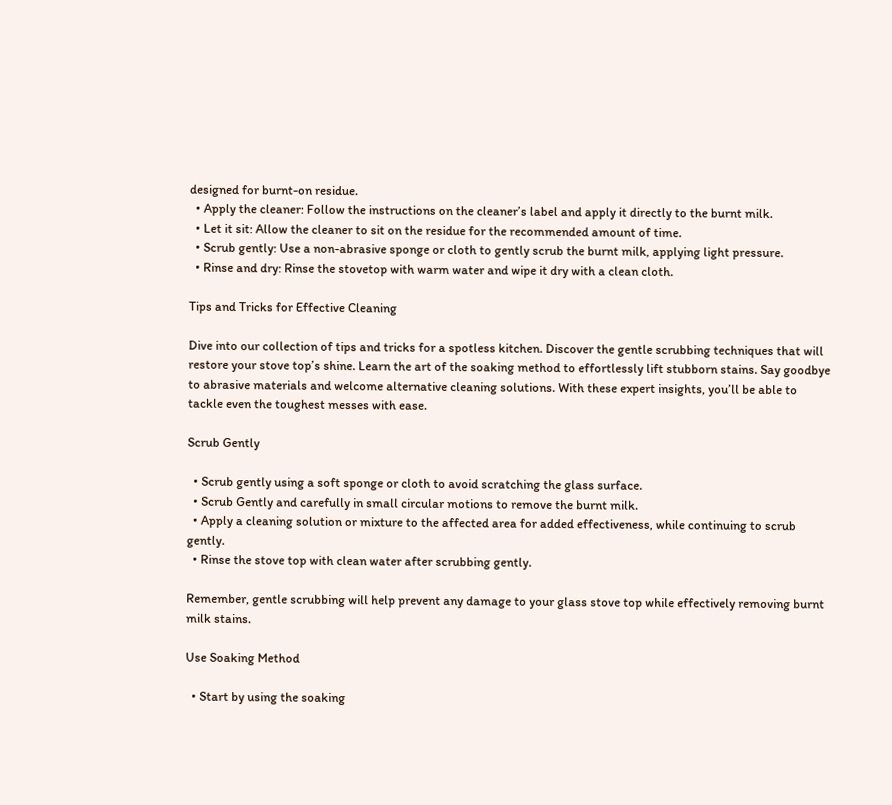designed for burnt-on residue.
  • Apply the cleaner: Follow the instructions on the cleaner’s label and apply it directly to the burnt milk.
  • Let it sit: Allow the cleaner to sit on the residue for the recommended amount of time.
  • Scrub gently: Use a non-abrasive sponge or cloth to gently scrub the burnt milk, applying light pressure.
  • Rinse and dry: Rinse the stovetop with warm water and wipe it dry with a clean cloth.

Tips and Tricks for Effective Cleaning

Dive into our collection of tips and tricks for a spotless kitchen. Discover the gentle scrubbing techniques that will restore your stove top’s shine. Learn the art of the soaking method to effortlessly lift stubborn stains. Say goodbye to abrasive materials and welcome alternative cleaning solutions. With these expert insights, you’ll be able to tackle even the toughest messes with ease.

Scrub Gently

  • Scrub gently using a soft sponge or cloth to avoid scratching the glass surface.
  • Scrub Gently and carefully in small circular motions to remove the burnt milk.
  • Apply a cleaning solution or mixture to the affected area for added effectiveness, while continuing to scrub gently.
  • Rinse the stove top with clean water after scrubbing gently.

Remember, gentle scrubbing will help prevent any damage to your glass stove top while effectively removing burnt milk stains.

Use Soaking Method

  • Start by using the soaking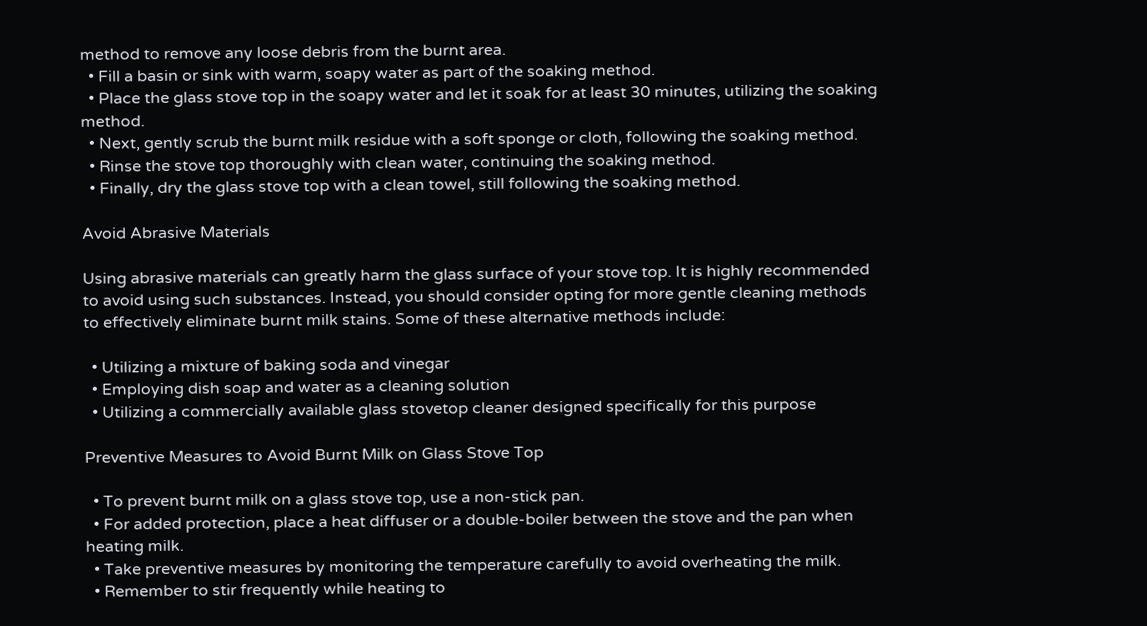method to remove any loose debris from the burnt area.
  • Fill a basin or sink with warm, soapy water as part of the soaking method.
  • Place the glass stove top in the soapy water and let it soak for at least 30 minutes, utilizing the soaking method.
  • Next, gently scrub the burnt milk residue with a soft sponge or cloth, following the soaking method.
  • Rinse the stove top thoroughly with clean water, continuing the soaking method.
  • Finally, dry the glass stove top with a clean towel, still following the soaking method.

Avoid Abrasive Materials

Using abrasive materials can greatly harm the glass surface of your stove top. It is highly recommended to avoid using such substances. Instead, you should consider opting for more gentle cleaning methods to effectively eliminate burnt milk stains. Some of these alternative methods include:

  • Utilizing a mixture of baking soda and vinegar
  • Employing dish soap and water as a cleaning solution
  • Utilizing a commercially available glass stovetop cleaner designed specifically for this purpose

Preventive Measures to Avoid Burnt Milk on Glass Stove Top

  • To prevent burnt milk on a glass stove top, use a non-stick pan.
  • For added protection, place a heat diffuser or a double-boiler between the stove and the pan when heating milk.
  • Take preventive measures by monitoring the temperature carefully to avoid overheating the milk.
  • Remember to stir frequently while heating to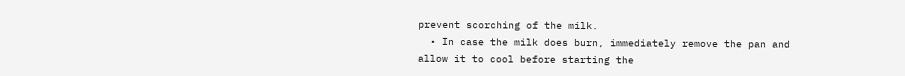prevent scorching of the milk.
  • In case the milk does burn, immediately remove the pan and allow it to cool before starting the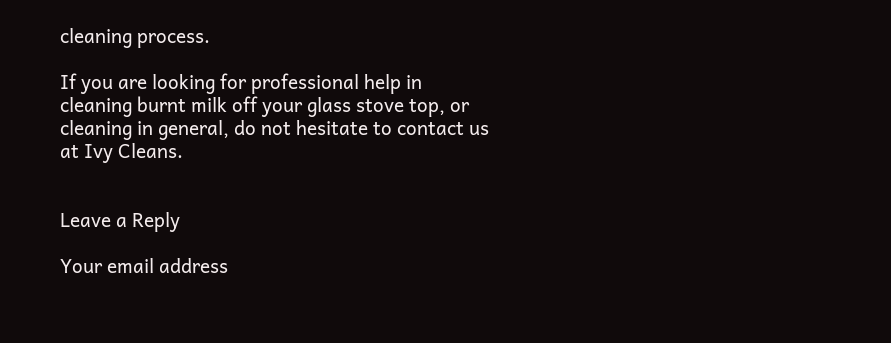cleaning process.

If you are looking for professional help in cleaning burnt milk off your glass stove top, or cleaning in general, do not hesitate to contact us at Ivy Cleans.


Leave a Reply

Your email address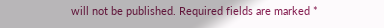will not be published. Required fields are marked *